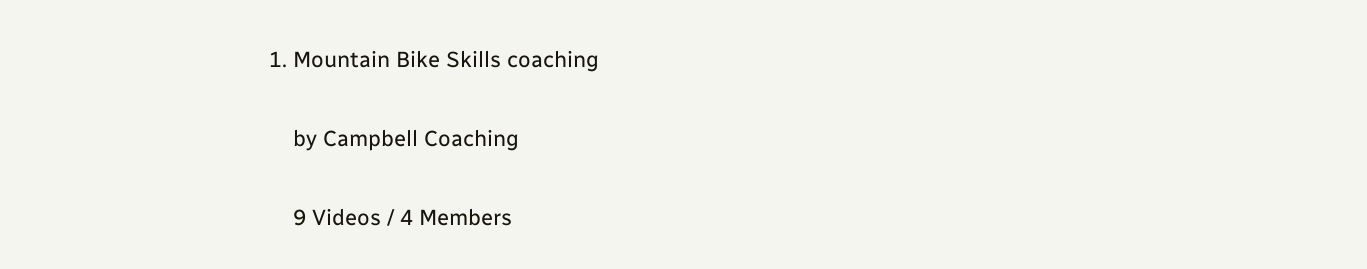1. Mountain Bike Skills coaching

    by Campbell Coaching

    9 Videos / 4 Members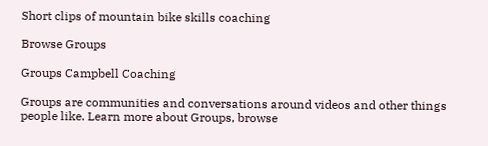Short clips of mountain bike skills coaching

Browse Groups

Groups Campbell Coaching

Groups are communities and conversations around videos and other things people like. Learn more about Groups, browse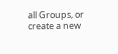all Groups, or create a new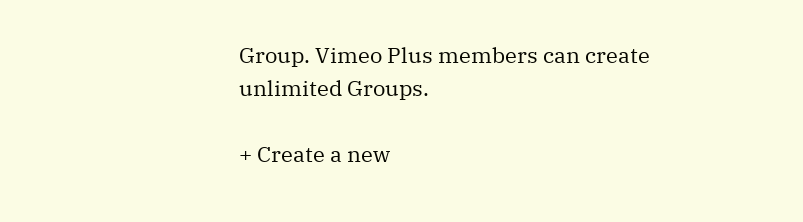Group. Vimeo Plus members can create unlimited Groups.

+ Create a new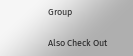Group

Also Check Out